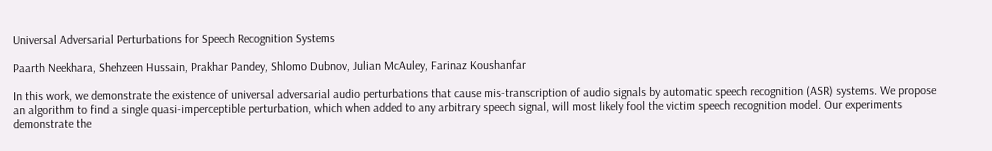Universal Adversarial Perturbations for Speech Recognition Systems

Paarth Neekhara, Shehzeen Hussain, Prakhar Pandey, Shlomo Dubnov, Julian McAuley, Farinaz Koushanfar

In this work, we demonstrate the existence of universal adversarial audio perturbations that cause mis-transcription of audio signals by automatic speech recognition (ASR) systems. We propose an algorithm to find a single quasi-imperceptible perturbation, which when added to any arbitrary speech signal, will most likely fool the victim speech recognition model. Our experiments demonstrate the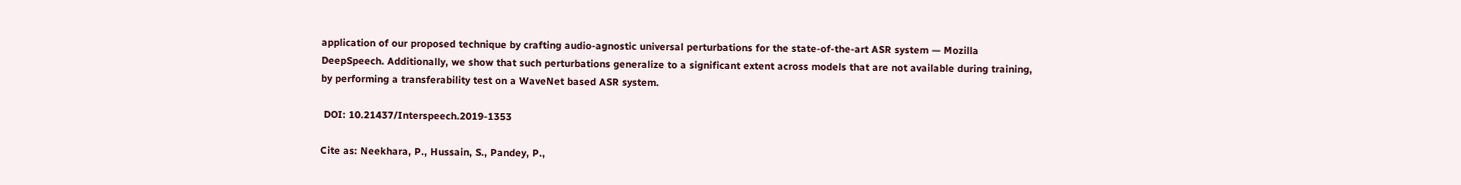application of our proposed technique by crafting audio-agnostic universal perturbations for the state-of-the-art ASR system — Mozilla DeepSpeech. Additionally, we show that such perturbations generalize to a significant extent across models that are not available during training, by performing a transferability test on a WaveNet based ASR system.

 DOI: 10.21437/Interspeech.2019-1353

Cite as: Neekhara, P., Hussain, S., Pandey, P.,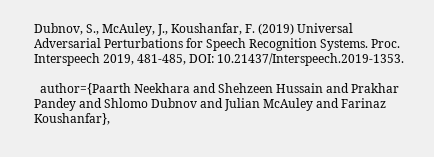Dubnov, S., McAuley, J., Koushanfar, F. (2019) Universal Adversarial Perturbations for Speech Recognition Systems. Proc. Interspeech 2019, 481-485, DOI: 10.21437/Interspeech.2019-1353.

  author={Paarth Neekhara and Shehzeen Hussain and Prakhar Pandey and Shlomo Dubnov and Julian McAuley and Farinaz Koushanfar},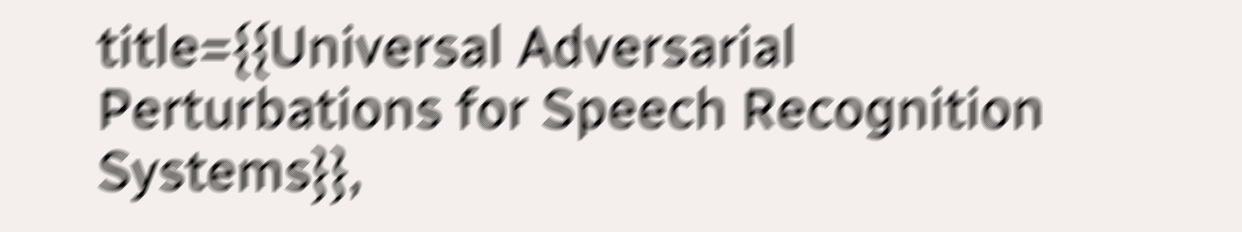title={{Universal Adversarial Perturbations for Speech Recognition Systems}},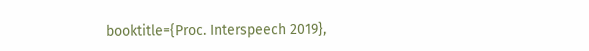booktitle={Proc. Interspeech 2019},